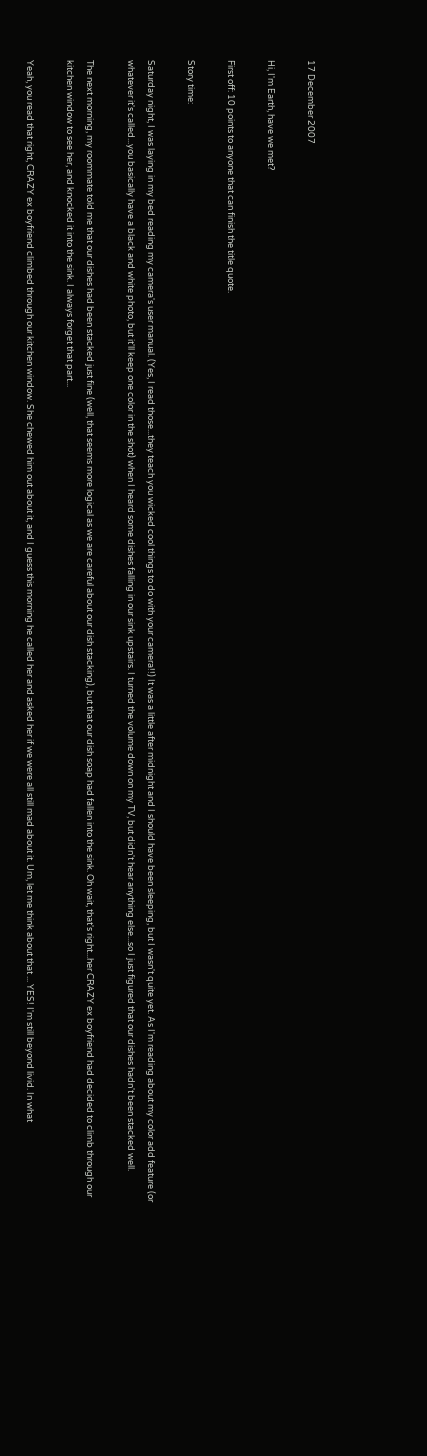17 December 2007

Hi, I'm Earth, have we met?

First off: 10 points to anyone that can finish the title quote.

Story time:

Saturday night, I was laying in my bed reading my camera's user manual. (Yes, I read those...they teach you wicked cool things to do with your camera!!) It was a little after midnight and I should have been sleeping, but I wasn't quite yet. As I'm reading about my color add feature (or whatever it's called...you basically have a black and white photo, but it'll keep one color in the shot) when I heard some dishes falling in our sink upstairs. I turned the volume down on my TV, but didn't hear anything else...so I just figured that our dishes hadn't been stacked well.

The next morning, my roommate told me that our dishes had been stacked just fine (well, that seems more logical as we are careful about our dish stacking), but that our dish soap had fallen into the sink. Oh wait, that's right...her CRAZY ex boyfriend had decided to climb through our kitchen window to see her, and knocked it into the sink. I always forget that part...

Yeah, you read that right, CRAZY ex boyfriend climbed through our kitchen window. She chewed him out about it, and I guess this morning he called her and asked her if we were all still mad about it. Um, let me think about that ... YES! I'm still beyond livid. In what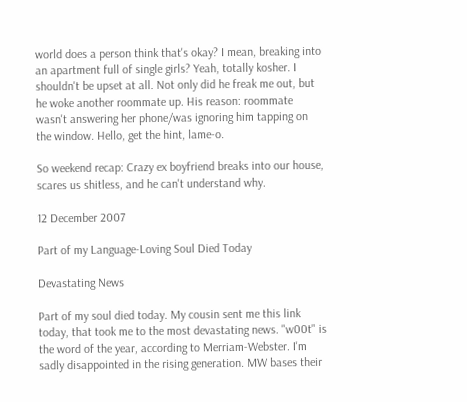world does a person think that's okay? I mean, breaking into an apartment full of single girls? Yeah, totally kosher. I shouldn't be upset at all. Not only did he freak me out, but he woke another roommate up. His reason: roommate wasn't answering her phone/was ignoring him tapping on the window. Hello, get the hint, lame-o.

So weekend recap: Crazy ex boyfriend breaks into our house, scares us shitless, and he can't understand why.

12 December 2007

Part of my Language-Loving Soul Died Today

Devastating News

Part of my soul died today. My cousin sent me this link today, that took me to the most devastating news. "w00t" is the word of the year, according to Merriam-Webster. I'm sadly disappointed in the rising generation. MW bases their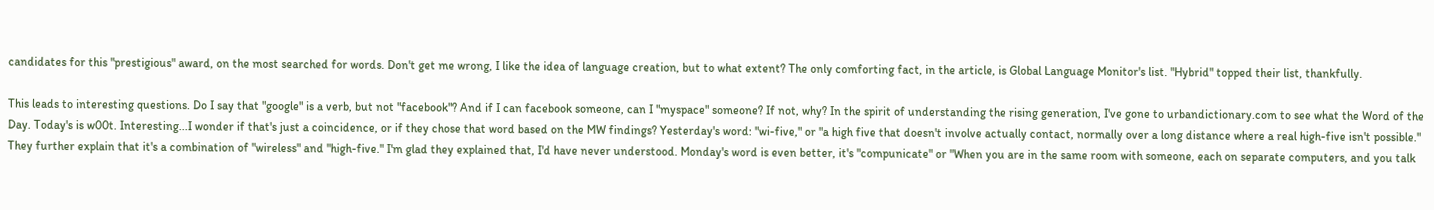candidates for this "prestigious" award, on the most searched for words. Don't get me wrong, I like the idea of language creation, but to what extent? The only comforting fact, in the article, is Global Language Monitor's list. "Hybrid" topped their list, thankfully.

This leads to interesting questions. Do I say that "google" is a verb, but not "facebook"? And if I can facebook someone, can I "myspace" someone? If not, why? In the spirit of understanding the rising generation, I've gone to urbandictionary.com to see what the Word of the Day. Today's is w00t. Interesting...I wonder if that's just a coincidence, or if they chose that word based on the MW findings? Yesterday's word: "wi-five," or "a high five that doesn't involve actually contact, normally over a long distance where a real high-five isn't possible." They further explain that it's a combination of "wireless" and "high-five." I'm glad they explained that, I'd have never understood. Monday's word is even better, it's "compunicate" or "When you are in the same room with someone, each on separate computers, and you talk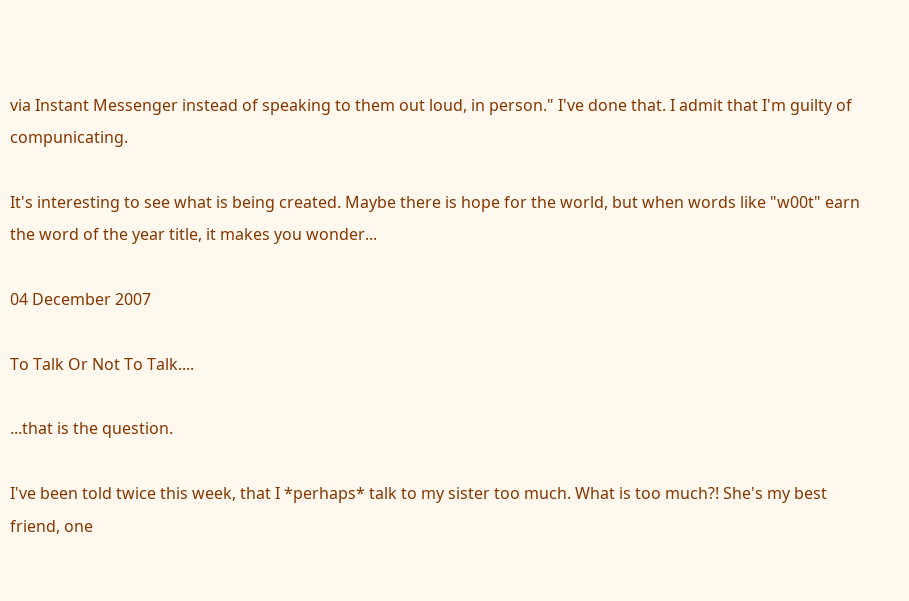via Instant Messenger instead of speaking to them out loud, in person." I've done that. I admit that I'm guilty of compunicating.

It's interesting to see what is being created. Maybe there is hope for the world, but when words like "w00t" earn the word of the year title, it makes you wonder...

04 December 2007

To Talk Or Not To Talk....

...that is the question.

I've been told twice this week, that I *perhaps* talk to my sister too much. What is too much?! She's my best friend, one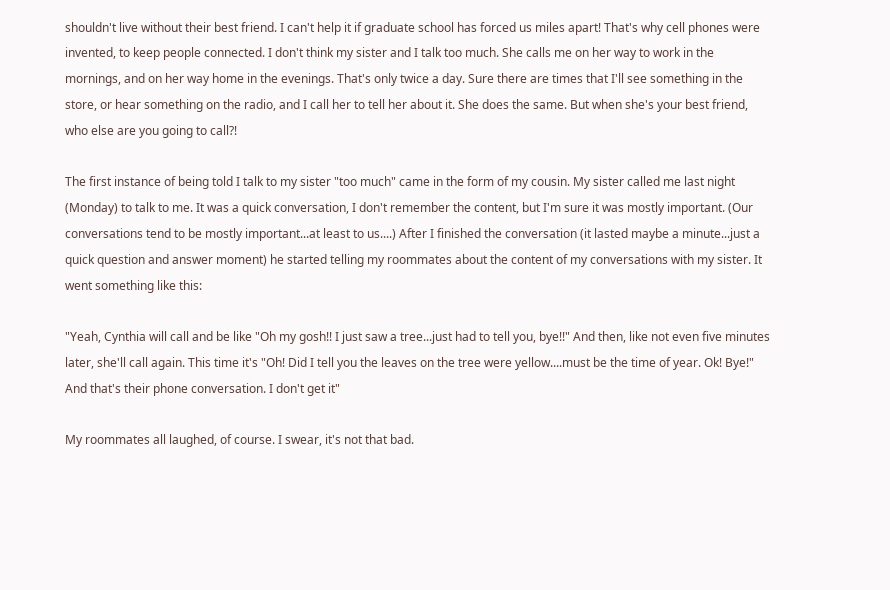shouldn't live without their best friend. I can't help it if graduate school has forced us miles apart! That's why cell phones were invented, to keep people connected. I don't think my sister and I talk too much. She calls me on her way to work in the mornings, and on her way home in the evenings. That's only twice a day. Sure there are times that I'll see something in the store, or hear something on the radio, and I call her to tell her about it. She does the same. But when she's your best friend, who else are you going to call?!

The first instance of being told I talk to my sister "too much" came in the form of my cousin. My sister called me last night (Monday) to talk to me. It was a quick conversation, I don't remember the content, but I'm sure it was mostly important. (Our conversations tend to be mostly important...at least to us....) After I finished the conversation (it lasted maybe a minute...just a quick question and answer moment) he started telling my roommates about the content of my conversations with my sister. It went something like this:

"Yeah, Cynthia will call and be like "Oh my gosh!! I just saw a tree...just had to tell you, bye!!" And then, like not even five minutes later, she'll call again. This time it's "Oh! Did I tell you the leaves on the tree were yellow....must be the time of year. Ok! Bye!" And that's their phone conversation. I don't get it"

My roommates all laughed, of course. I swear, it's not that bad.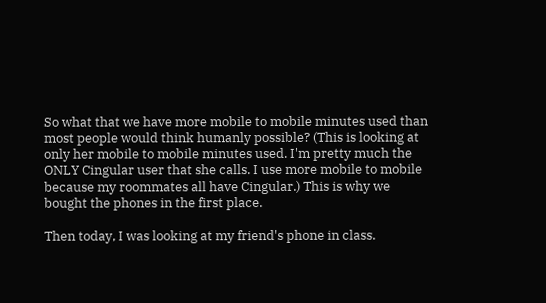So what that we have more mobile to mobile minutes used than most people would think humanly possible? (This is looking at only her mobile to mobile minutes used. I'm pretty much the ONLY Cingular user that she calls. I use more mobile to mobile because my roommates all have Cingular.) This is why we bought the phones in the first place.

Then today, I was looking at my friend's phone in class.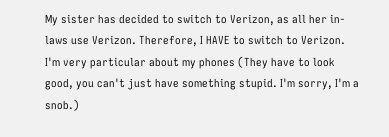My sister has decided to switch to Verizon, as all her in-laws use Verizon. Therefore, I HAVE to switch to Verizon. I'm very particular about my phones (They have to look good, you can't just have something stupid. I'm sorry, I'm a snob.)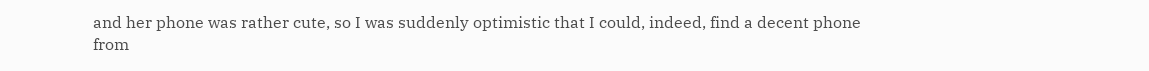and her phone was rather cute, so I was suddenly optimistic that I could, indeed, find a decent phone from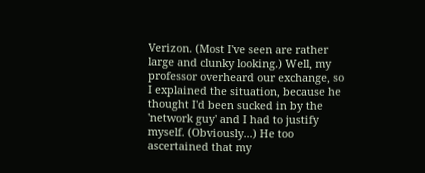Verizon. (Most I've seen are rather large and clunky looking.) Well, my professor overheard our exchange, so I explained the situation, because he thought I'd been sucked in by the 'network guy' and I had to justify myself. (Obviously...) He too ascertained that my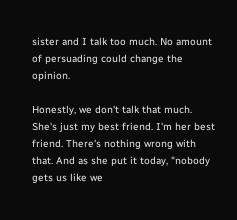sister and I talk too much. No amount of persuading could change the opinion.

Honestly, we don't talk that much. She's just my best friend. I'm her best friend. There's nothing wrong with that. And as she put it today, "nobody gets us like we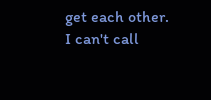get each other. I can't call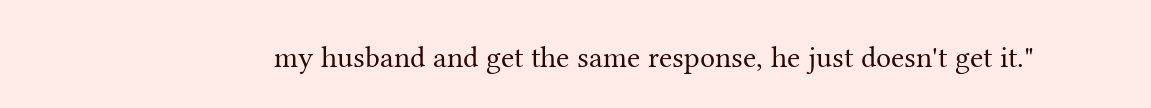my husband and get the same response, he just doesn't get it."